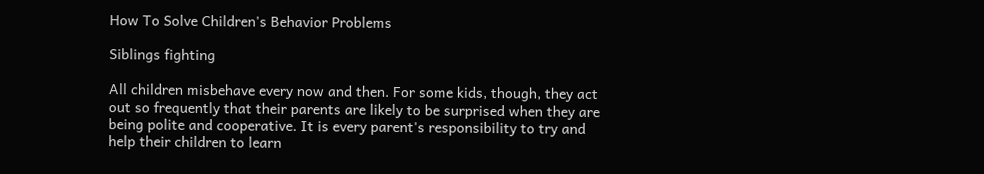How To Solve Children's Behavior Problems

Siblings fighting

All children misbehave every now and then. For some kids, though, they act out so frequently that their parents are likely to be surprised when they are being polite and cooperative. It is every parent's responsibility to try and help their children to learn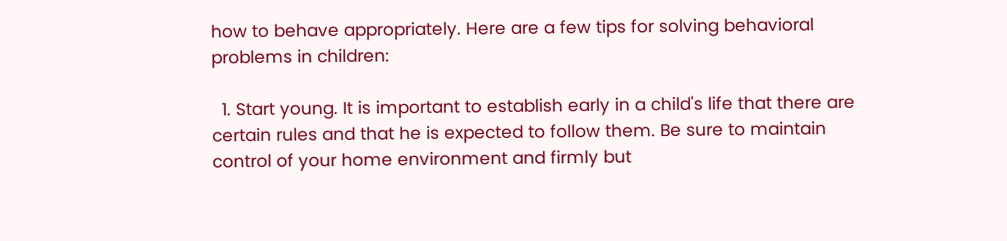how to behave appropriately. Here are a few tips for solving behavioral problems in children:

  1. Start young. It is important to establish early in a child's life that there are certain rules and that he is expected to follow them. Be sure to maintain control of your home environment and firmly but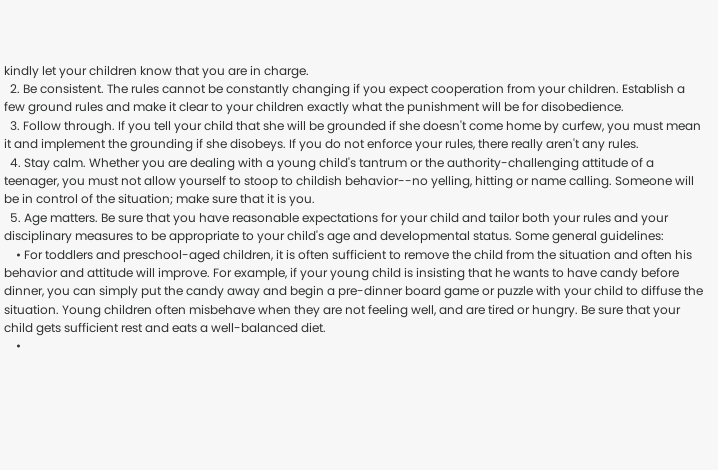kindly let your children know that you are in charge.
  2. Be consistent. The rules cannot be constantly changing if you expect cooperation from your children. Establish a few ground rules and make it clear to your children exactly what the punishment will be for disobedience.
  3. Follow through. If you tell your child that she will be grounded if she doesn't come home by curfew, you must mean it and implement the grounding if she disobeys. If you do not enforce your rules, there really aren't any rules.
  4. Stay calm. Whether you are dealing with a young child's tantrum or the authority-challenging attitude of a teenager, you must not allow yourself to stoop to childish behavior--no yelling, hitting or name calling. Someone will be in control of the situation; make sure that it is you.
  5. Age matters. Be sure that you have reasonable expectations for your child and tailor both your rules and your disciplinary measures to be appropriate to your child's age and developmental status. Some general guidelines:
    • For toddlers and preschool-aged children, it is often sufficient to remove the child from the situation and often his behavior and attitude will improve. For example, if your young child is insisting that he wants to have candy before dinner, you can simply put the candy away and begin a pre-dinner board game or puzzle with your child to diffuse the situation. Young children often misbehave when they are not feeling well, and are tired or hungry. Be sure that your child gets sufficient rest and eats a well-balanced diet.
    •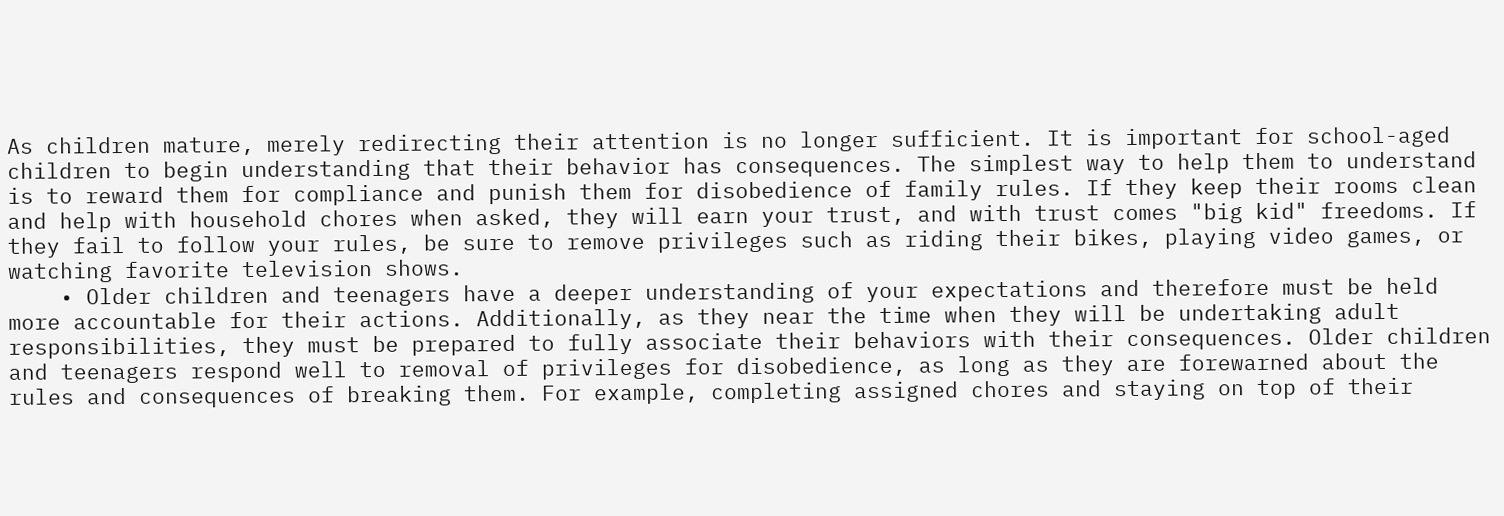As children mature, merely redirecting their attention is no longer sufficient. It is important for school-aged children to begin understanding that their behavior has consequences. The simplest way to help them to understand is to reward them for compliance and punish them for disobedience of family rules. If they keep their rooms clean and help with household chores when asked, they will earn your trust, and with trust comes "big kid" freedoms. If they fail to follow your rules, be sure to remove privileges such as riding their bikes, playing video games, or watching favorite television shows.
    • Older children and teenagers have a deeper understanding of your expectations and therefore must be held more accountable for their actions. Additionally, as they near the time when they will be undertaking adult responsibilities, they must be prepared to fully associate their behaviors with their consequences. Older children and teenagers respond well to removal of privileges for disobedience, as long as they are forewarned about the rules and consequences of breaking them. For example, completing assigned chores and staying on top of their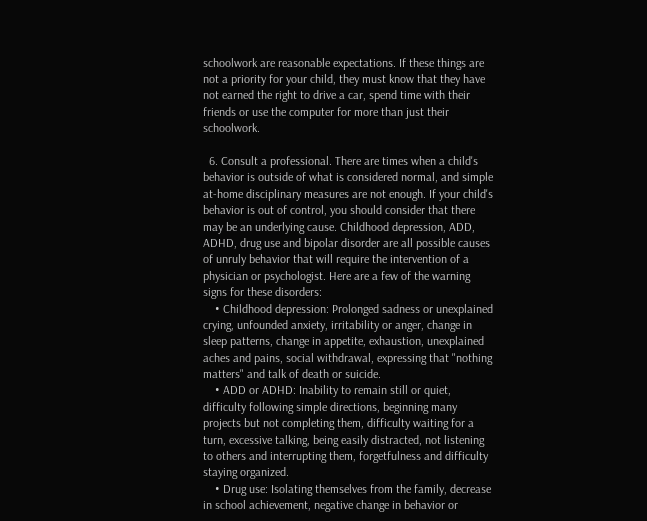schoolwork are reasonable expectations. If these things are not a priority for your child, they must know that they have not earned the right to drive a car, spend time with their friends or use the computer for more than just their schoolwork.

  6. Consult a professional. There are times when a child's behavior is outside of what is considered normal, and simple at-home disciplinary measures are not enough. If your child's behavior is out of control, you should consider that there may be an underlying cause. Childhood depression, ADD, ADHD, drug use and bipolar disorder are all possible causes of unruly behavior that will require the intervention of a physician or psychologist. Here are a few of the warning signs for these disorders:
    • Childhood depression: Prolonged sadness or unexplained crying, unfounded anxiety, irritability or anger, change in sleep patterns, change in appetite, exhaustion, unexplained aches and pains, social withdrawal, expressing that "nothing matters" and talk of death or suicide.
    • ADD or ADHD: Inability to remain still or quiet, difficulty following simple directions, beginning many projects but not completing them, difficulty waiting for a turn, excessive talking, being easily distracted, not listening to others and interrupting them, forgetfulness and difficulty staying organized.
    • Drug use: Isolating themselves from the family, decrease in school achievement, negative change in behavior or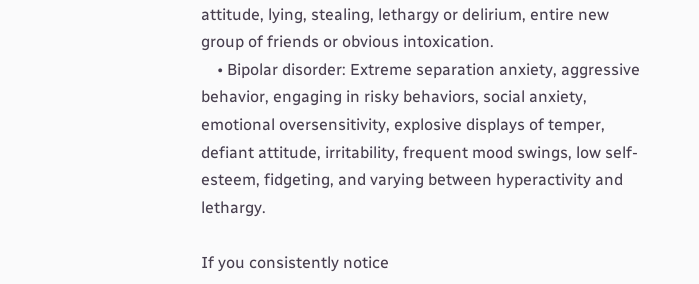attitude, lying, stealing, lethargy or delirium, entire new group of friends or obvious intoxication.
    • Bipolar disorder: Extreme separation anxiety, aggressive behavior, engaging in risky behaviors, social anxiety, emotional oversensitivity, explosive displays of temper, defiant attitude, irritability, frequent mood swings, low self-esteem, fidgeting, and varying between hyperactivity and lethargy.

If you consistently notice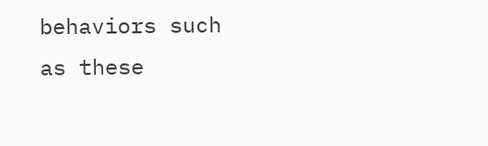behaviors such as these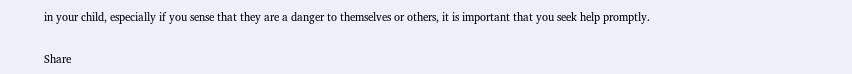in your child, especially if you sense that they are a danger to themselves or others, it is important that you seek help promptly.


Share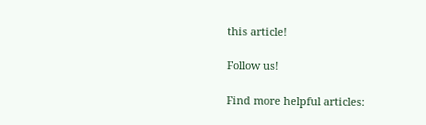this article!

Follow us!

Find more helpful articles: